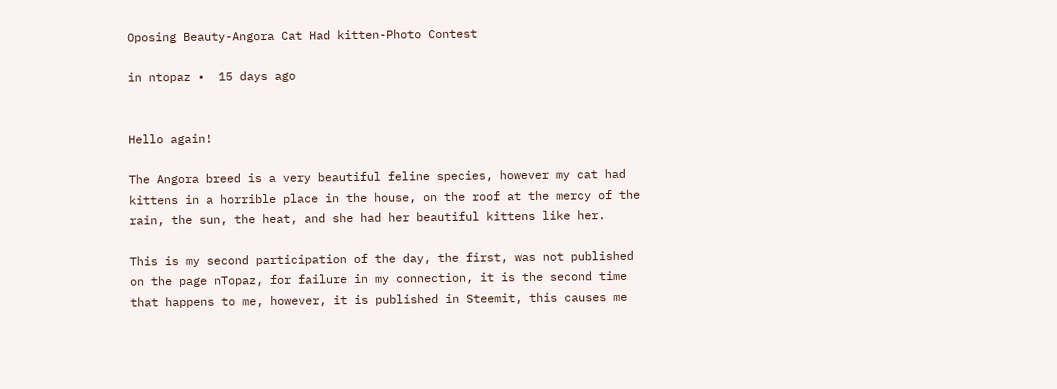Oposing Beauty-Angora Cat Had kitten-Photo Contest

in ntopaz •  15 days ago


Hello again!

The Angora breed is a very beautiful feline species, however my cat had kittens in a horrible place in the house, on the roof at the mercy of the rain, the sun, the heat, and she had her beautiful kittens like her.

This is my second participation of the day, the first, was not published on the page nTopaz, for failure in my connection, it is the second time that happens to me, however, it is published in Steemit, this causes me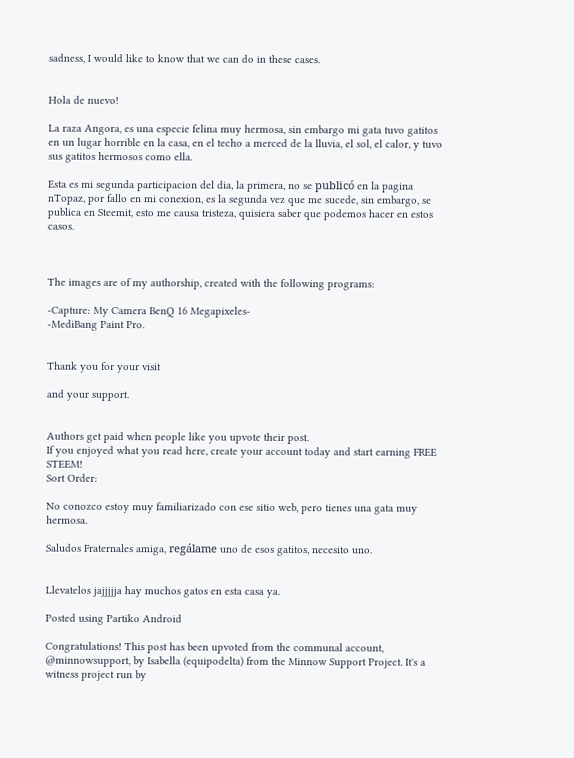sadness, I would like to know that we can do in these cases.


Hola de nuevo!

La raza Angora, es una especie felina muy hermosa, sin embargo mi gata tuvo gatitos en un lugar horrible en la casa, en el techo a merced de la lluvia, el sol, el calor, y tuvo sus gatitos hermosos como ella.

Esta es mi segunda participacion del dia, la primera, no se publicó en la pagina nTopaz, por fallo en mi conexion, es la segunda vez que me sucede, sin embargo, se publica en Steemit, esto me causa tristeza, quisiera saber que podemos hacer en estos casos.



The images are of my authorship, created with the following programs:

-Capture: My Camera BenQ 16 Megapixeles-
-MediBang Paint Pro.


Thank you for your visit

and your support.


Authors get paid when people like you upvote their post.
If you enjoyed what you read here, create your account today and start earning FREE STEEM!
Sort Order:

No conozco estoy muy familiarizado con ese sitio web, pero tienes una gata muy hermosa.

Saludos Fraternales amiga, regálame uno de esos gatitos, necesito uno.


Llevatelos jajjjjja hay muchos gatos en esta casa ya.

Posted using Partiko Android

Congratulations! This post has been upvoted from the communal account, @minnowsupport, by Isabella (equipodelta) from the Minnow Support Project. It's a witness project run by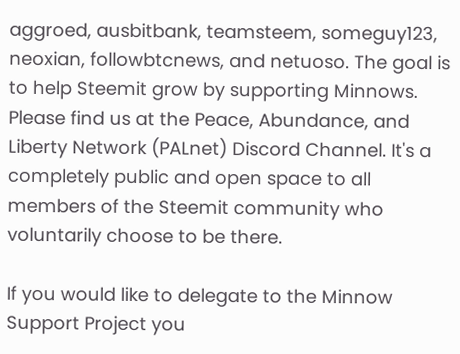aggroed, ausbitbank, teamsteem, someguy123, neoxian, followbtcnews, and netuoso. The goal is to help Steemit grow by supporting Minnows. Please find us at the Peace, Abundance, and Liberty Network (PALnet) Discord Channel. It's a completely public and open space to all members of the Steemit community who voluntarily choose to be there.

If you would like to delegate to the Minnow Support Project you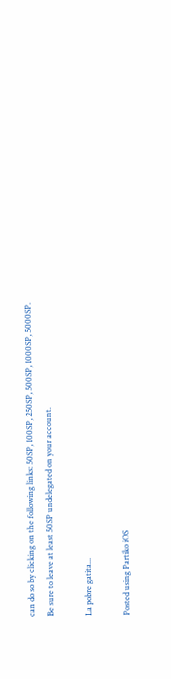can do so by clicking on the following links: 50SP, 100SP, 250SP, 500SP, 1000SP, 5000SP.
Be sure to leave at least 50SP undelegated on your account.

La pobre gatita...

Posted using Partiko iOS